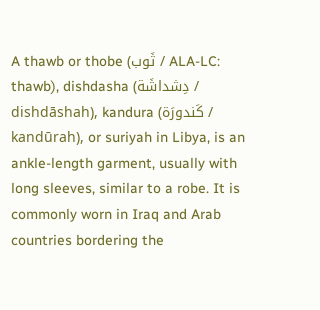A thawb or thobe (ثَوب / ALA-LC: thawb), dishdasha (دِشداشَة / dishdāshah), kandura (كَندورَة / kandūrah), or suriyah in Libya, is an ankle-length garment, usually with long sleeves, similar to a robe. It is commonly worn in Iraq and Arab countries bordering the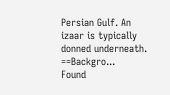Persian Gulf. An izaar is typically donned underneath. ==Backgro...
Found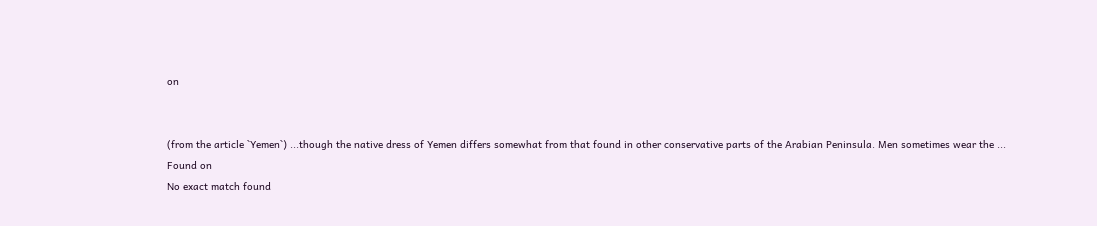on


(from the article `Yemen`) ...though the native dress of Yemen differs somewhat from that found in other conservative parts of the Arabian Peninsula. Men sometimes wear the ...
Found on
No exact match found